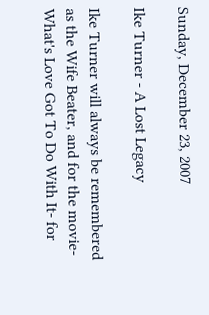Sunday, December 23, 2007

Ike Turner - A Lost Legacy

Ike Turner will always be remembered as the Wife Beater, and for the movie- What's Love Got To Do With It- for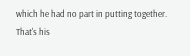which he had no part in putting together. That's his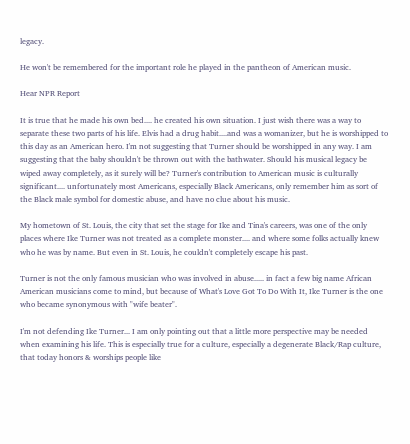legacy.

He won't be remembered for the important role he played in the pantheon of American music.

Hear NPR Report

It is true that he made his own bed.... he created his own situation. I just wish there was a way to separate these two parts of his life. Elvis had a drug habit....and was a womanizer, but he is worshipped to this day as an American hero. I'm not suggesting that Turner should be worshipped in any way. I am suggesting that the baby shouldn't be thrown out with the bathwater. Should his musical legacy be wiped away completely, as it surely will be? Turner's contribution to American music is culturally significant.... unfortunately most Americans, especially Black Americans, only remember him as sort of the Black male symbol for domestic abuse, and have no clue about his music.

My hometown of St. Louis, the city that set the stage for Ike and Tina's careers, was one of the only places where Ike Turner was not treated as a complete monster.... and where some folks actually knew who he was by name. But even in St. Louis, he couldn't completely escape his past.

Turner is not the only famous musician who was involved in abuse..... in fact a few big name African American musicians come to mind, but because of What's Love Got To Do With It, Ike Turner is the one who became synonymous with "wife beater".

I'm not defending Ike Turner... I am only pointing out that a little more perspective may be needed when examining his life. This is especially true for a culture, especially a degenerate Black/Rap culture, that today honors & worships people like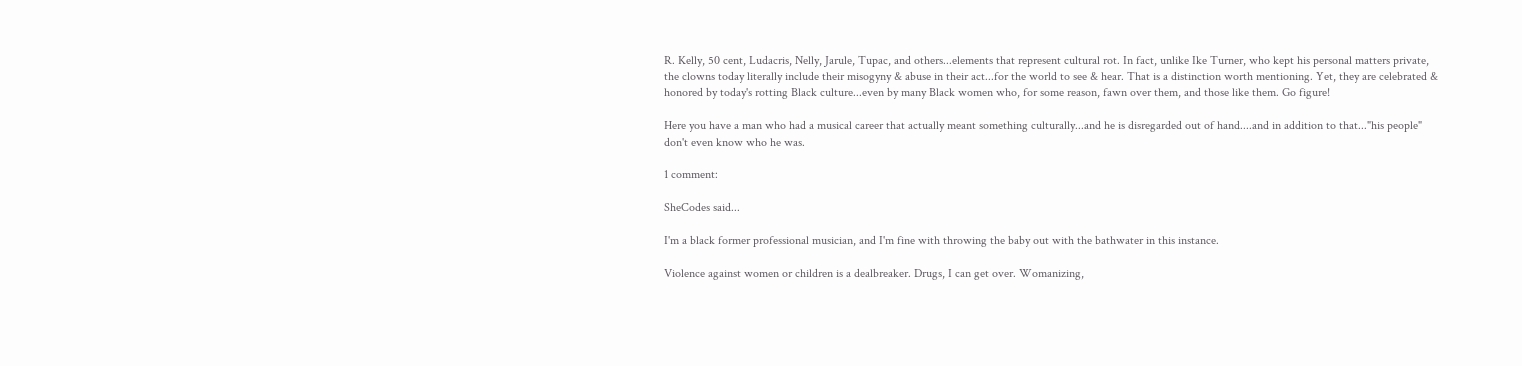R. Kelly, 50 cent, Ludacris, Nelly, Jarule, Tupac, and others...elements that represent cultural rot. In fact, unlike Ike Turner, who kept his personal matters private, the clowns today literally include their misogyny & abuse in their act...for the world to see & hear. That is a distinction worth mentioning. Yet, they are celebrated & honored by today's rotting Black culture...even by many Black women who, for some reason, fawn over them, and those like them. Go figure!

Here you have a man who had a musical career that actually meant something culturally...and he is disregarded out of hand....and in addition to that..."his people" don't even know who he was.

1 comment:

SheCodes said...

I'm a black former professional musician, and I'm fine with throwing the baby out with the bathwater in this instance.

Violence against women or children is a dealbreaker. Drugs, I can get over. Womanizing,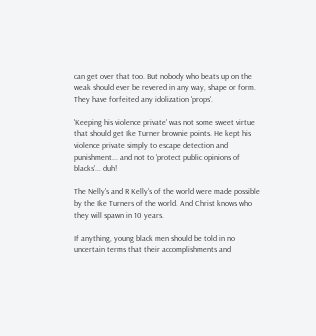can get over that too. But nobody who beats up on the weak should ever be revered in any way, shape or form. They have forfeited any idolization 'props'.

'Keeping his violence private' was not some sweet virtue that should get Ike Turner brownie points. He kept his violence private simply to escape detection and punishment... and not to 'protect public opinions of blacks'... duh!

The Nelly's and R Kelly's of the world were made possible by the Ike Turners of the world. And Christ knows who they will spawn in 10 years.

If anything, young black men should be told in no uncertain terms that their accomplishments and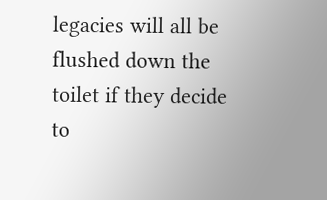legacies will all be flushed down the toilet if they decide to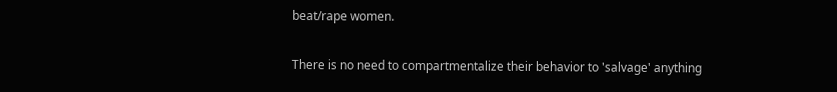beat/rape women.

There is no need to compartmentalize their behavior to 'salvage' anything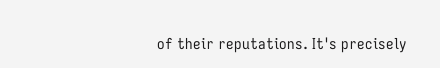of their reputations. It's precisely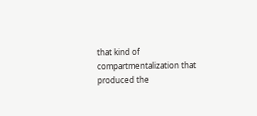that kind of compartmentalization that produced the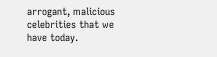arrogant, malicious celebrities that we have today.